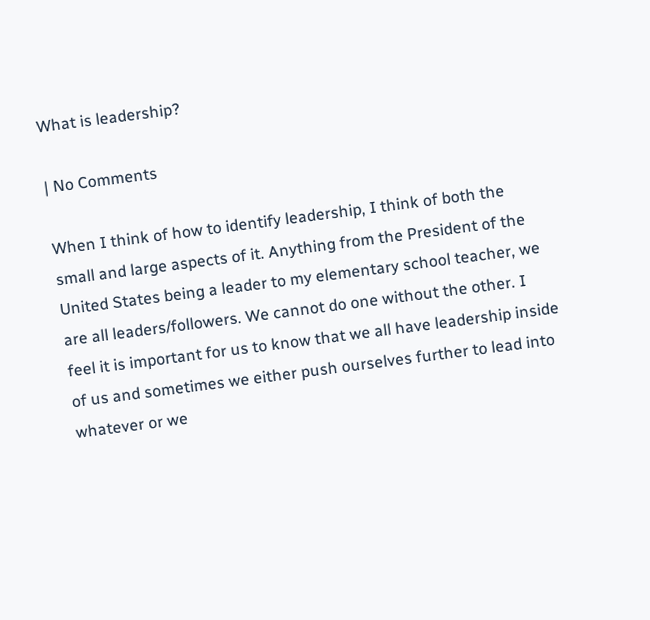What is leadership?

| No Comments

When I think of how to identify leadership, I think of both the small and large aspects of it. Anything from the President of the United States being a leader to my elementary school teacher, we are all leaders/followers. We cannot do one without the other. I feel it is important for us to know that we all have leadership inside of us and sometimes we either push ourselves further to lead into whatever or we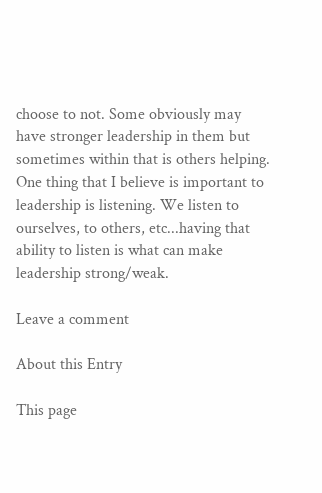choose to not. Some obviously may have stronger leadership in them but sometimes within that is others helping. One thing that I believe is important to leadership is listening. We listen to ourselves, to others, etc...having that ability to listen is what can make leadership strong/weak.

Leave a comment

About this Entry

This page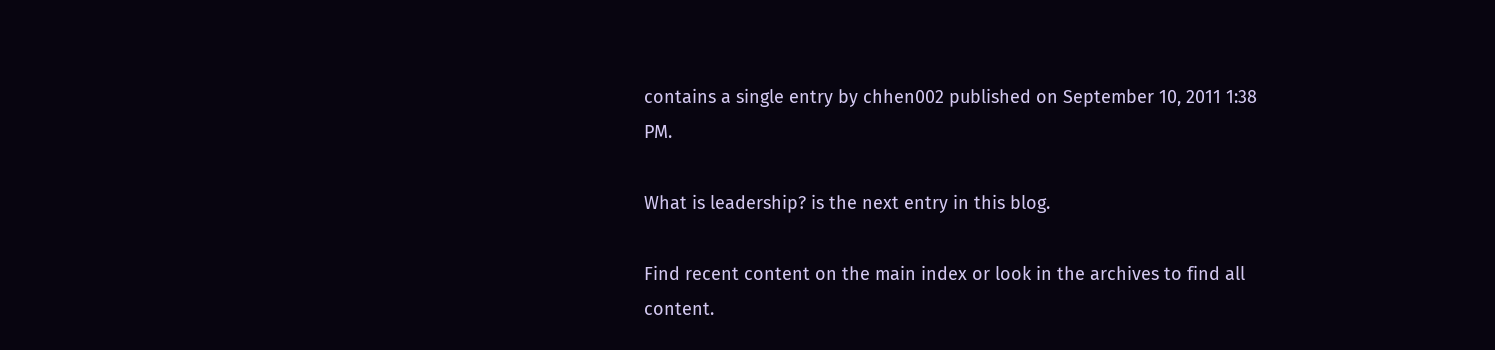contains a single entry by chhen002 published on September 10, 2011 1:38 PM.

What is leadership? is the next entry in this blog.

Find recent content on the main index or look in the archives to find all content.